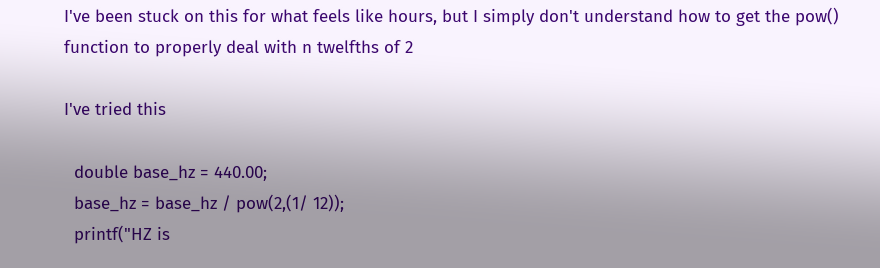I've been stuck on this for what feels like hours, but I simply don't understand how to get the pow() function to properly deal with n twelfths of 2

I've tried this

  double base_hz = 440.00;
  base_hz = base_hz / pow(2,(1/ 12));
  printf("HZ is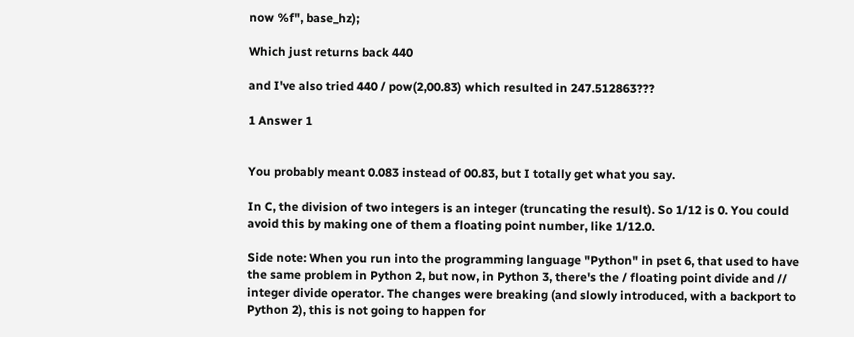now %f", base_hz);

Which just returns back 440

and I've also tried 440 / pow(2,00.83) which resulted in 247.512863???

1 Answer 1


You probably meant 0.083 instead of 00.83, but I totally get what you say.

In C, the division of two integers is an integer (truncating the result). So 1/12 is 0. You could avoid this by making one of them a floating point number, like 1/12.0.

Side note: When you run into the programming language "Python" in pset 6, that used to have the same problem in Python 2, but now, in Python 3, there's the / floating point divide and // integer divide operator. The changes were breaking (and slowly introduced, with a backport to Python 2), this is not going to happen for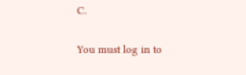C.

You must log in to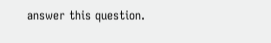answer this question.